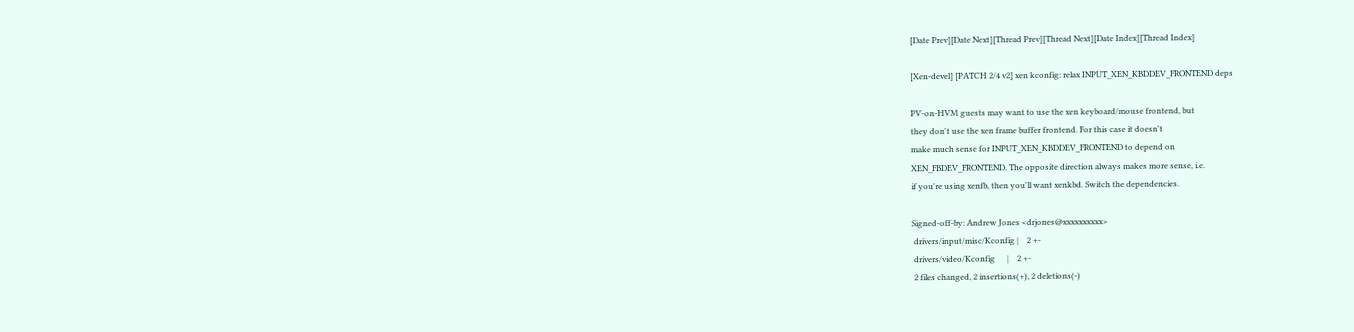[Date Prev][Date Next][Thread Prev][Thread Next][Date Index][Thread Index]

[Xen-devel] [PATCH 2/4 v2] xen kconfig: relax INPUT_XEN_KBDDEV_FRONTEND deps

PV-on-HVM guests may want to use the xen keyboard/mouse frontend, but
they don't use the xen frame buffer frontend. For this case it doesn't
make much sense for INPUT_XEN_KBDDEV_FRONTEND to depend on
XEN_FBDEV_FRONTEND. The opposite direction always makes more sense, i.e.
if you're using xenfb, then you'll want xenkbd. Switch the dependencies.

Signed-off-by: Andrew Jones <drjones@xxxxxxxxxx>
 drivers/input/misc/Kconfig |    2 +-
 drivers/video/Kconfig      |    2 +-
 2 files changed, 2 insertions(+), 2 deletions(-)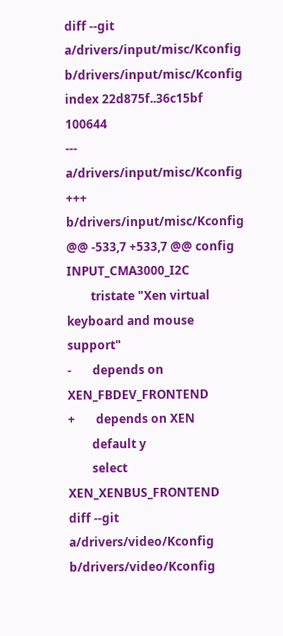diff --git a/drivers/input/misc/Kconfig b/drivers/input/misc/Kconfig
index 22d875f..36c15bf 100644
--- a/drivers/input/misc/Kconfig
+++ b/drivers/input/misc/Kconfig
@@ -533,7 +533,7 @@ config INPUT_CMA3000_I2C
        tristate "Xen virtual keyboard and mouse support"
-       depends on XEN_FBDEV_FRONTEND
+       depends on XEN
        default y
        select XEN_XENBUS_FRONTEND
diff --git a/drivers/video/Kconfig b/drivers/video/Kconfig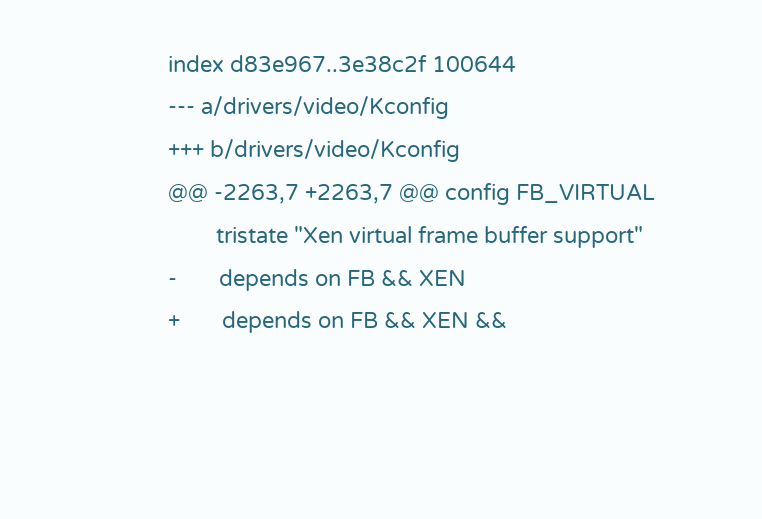index d83e967..3e38c2f 100644
--- a/drivers/video/Kconfig
+++ b/drivers/video/Kconfig
@@ -2263,7 +2263,7 @@ config FB_VIRTUAL
        tristate "Xen virtual frame buffer support"
-       depends on FB && XEN
+       depends on FB && XEN &&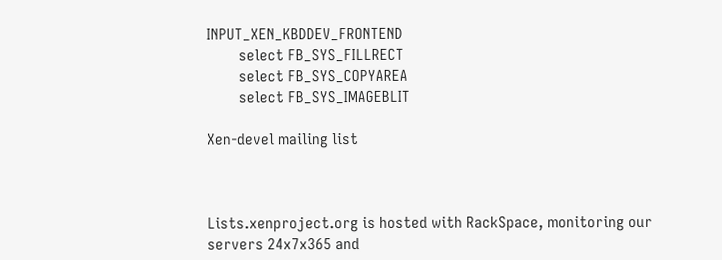INPUT_XEN_KBDDEV_FRONTEND
        select FB_SYS_FILLRECT
        select FB_SYS_COPYAREA
        select FB_SYS_IMAGEBLIT

Xen-devel mailing list



Lists.xenproject.org is hosted with RackSpace, monitoring our
servers 24x7x365 and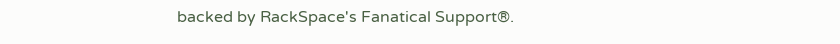backed by RackSpace's Fanatical Support®.